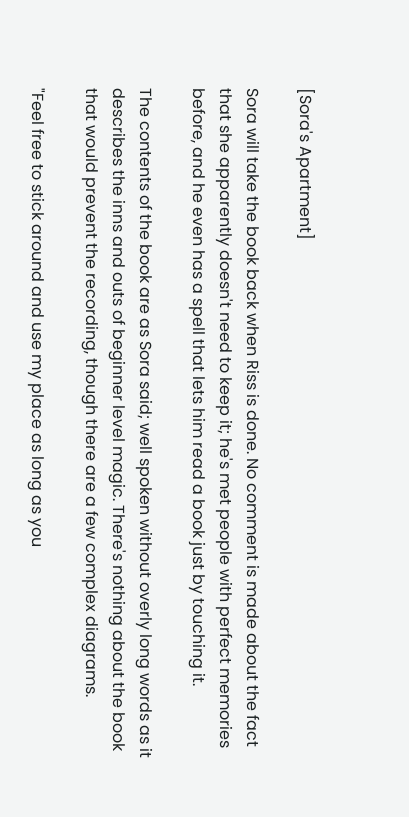[Sora's Apartment]

Sora will take the book back when Riss is done. No comment is made about the fact that she apparently doesn't need to keep it; he's met people with perfect memories before, and he even has a spell that lets him read a book just by touching it.

The contents of the book are as Sora said; well spoken without overly long words as it describes the inns and outs of beginner level magic. There's nothing about the book that would prevent the recording, though there are a few complex diagrams.

"Feel free to stick around and use my place as long as you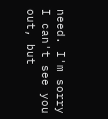need. I'm sorry I can't see you out, but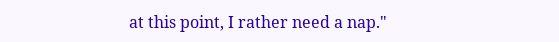at this point, I rather need a nap."